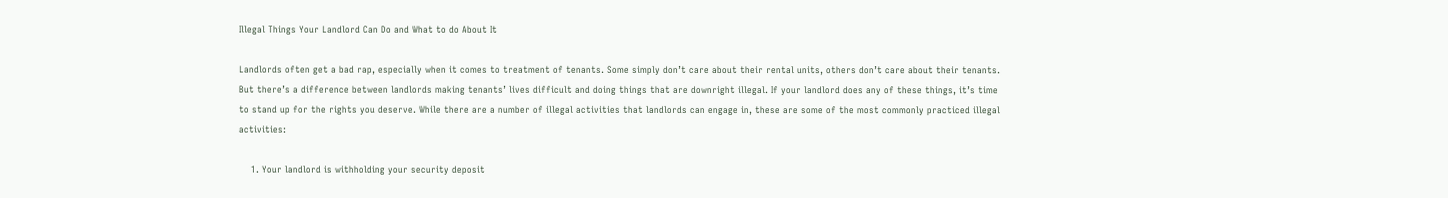Illegal Things Your Landlord Can Do and What to do About It

Landlords often get a bad rap, especially when it comes to treatment of tenants. Some simply don’t care about their rental units, others don’t care about their tenants. But there’s a difference between landlords making tenants’ lives difficult and doing things that are downright illegal. If your landlord does any of these things, it’s time to stand up for the rights you deserve. While there are a number of illegal activities that landlords can engage in, these are some of the most commonly practiced illegal activities:

    1. Your landlord is withholding your security deposit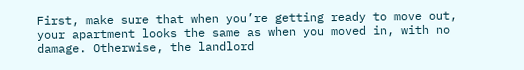First, make sure that when you’re getting ready to move out, your apartment looks the same as when you moved in, with no damage. Otherwise, the landlord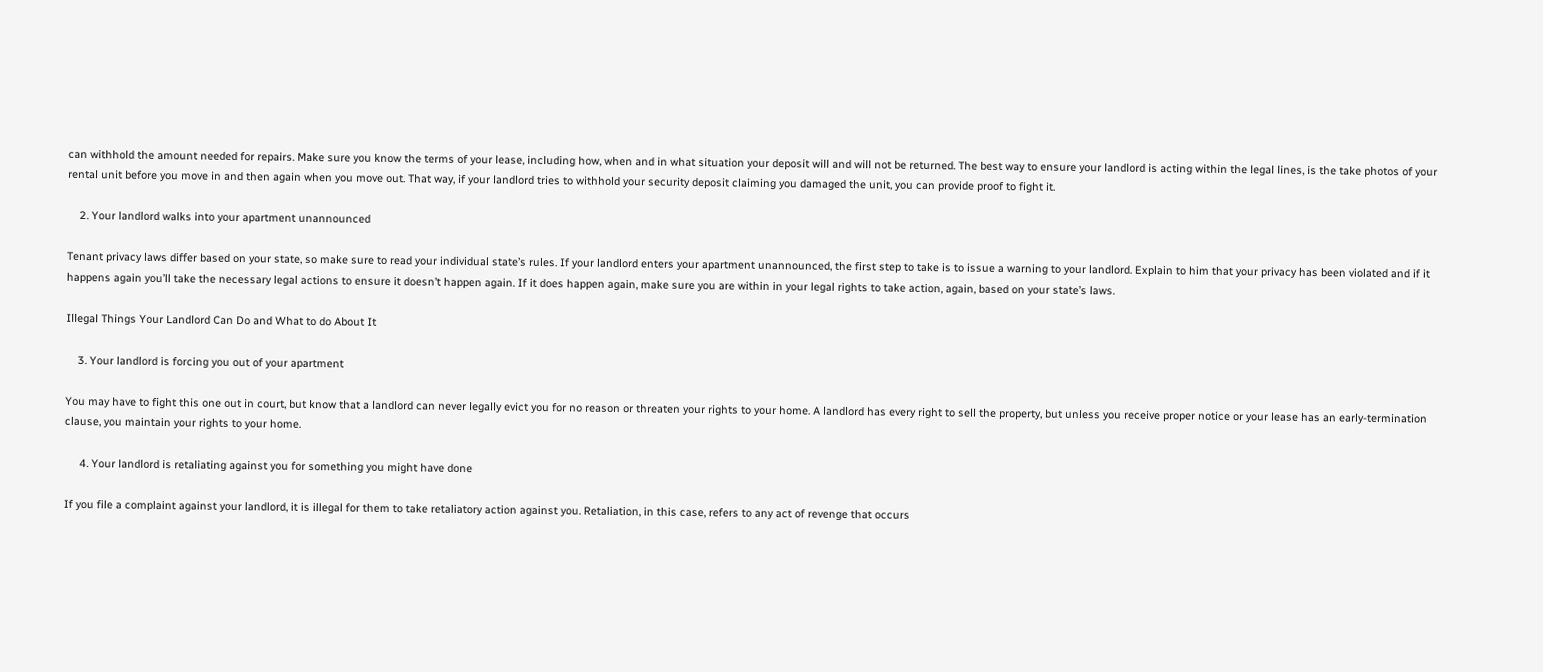can withhold the amount needed for repairs. Make sure you know the terms of your lease, including how, when and in what situation your deposit will and will not be returned. The best way to ensure your landlord is acting within the legal lines, is the take photos of your rental unit before you move in and then again when you move out. That way, if your landlord tries to withhold your security deposit claiming you damaged the unit, you can provide proof to fight it.

    2. Your landlord walks into your apartment unannounced

Tenant privacy laws differ based on your state, so make sure to read your individual state’s rules. If your landlord enters your apartment unannounced, the first step to take is to issue a warning to your landlord. Explain to him that your privacy has been violated and if it happens again you’ll take the necessary legal actions to ensure it doesn’t happen again. If it does happen again, make sure you are within in your legal rights to take action, again, based on your state’s laws.

Illegal Things Your Landlord Can Do and What to do About It

    3. Your landlord is forcing you out of your apartment

You may have to fight this one out in court, but know that a landlord can never legally evict you for no reason or threaten your rights to your home. A landlord has every right to sell the property, but unless you receive proper notice or your lease has an early-termination clause, you maintain your rights to your home.

     4. Your landlord is retaliating against you for something you might have done

If you file a complaint against your landlord, it is illegal for them to take retaliatory action against you. Retaliation, in this case, refers to any act of revenge that occurs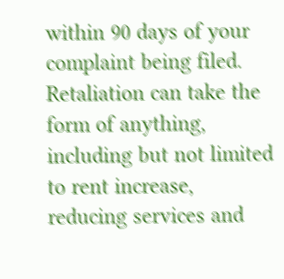within 90 days of your complaint being filed. Retaliation can take the form of anything, including but not limited to rent increase, reducing services and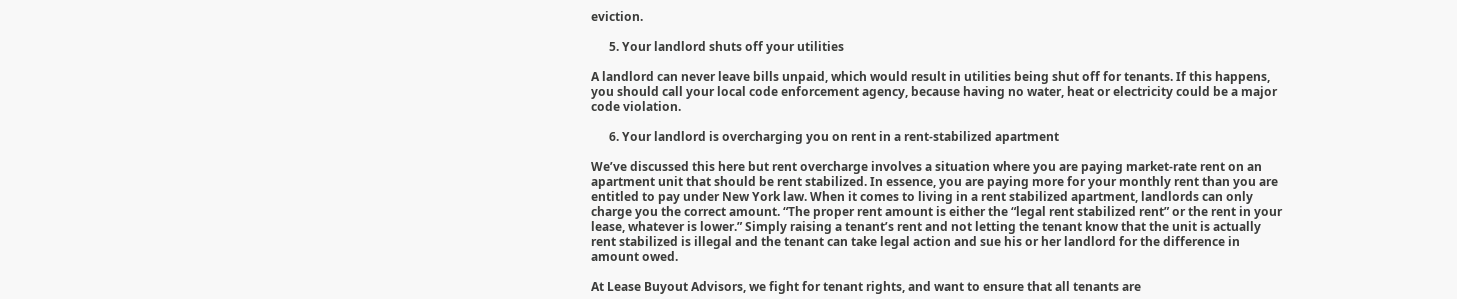eviction.

      5. Your landlord shuts off your utilities

A landlord can never leave bills unpaid, which would result in utilities being shut off for tenants. If this happens, you should call your local code enforcement agency, because having no water, heat or electricity could be a major code violation.

      6. Your landlord is overcharging you on rent in a rent-stabilized apartment

We’ve discussed this here but rent overcharge involves a situation where you are paying market-rate rent on an apartment unit that should be rent stabilized. In essence, you are paying more for your monthly rent than you are entitled to pay under New York law. When it comes to living in a rent stabilized apartment, landlords can only charge you the correct amount. “The proper rent amount is either the “legal rent stabilized rent” or the rent in your lease, whatever is lower.” Simply raising a tenant’s rent and not letting the tenant know that the unit is actually rent stabilized is illegal and the tenant can take legal action and sue his or her landlord for the difference in amount owed.

At Lease Buyout Advisors, we fight for tenant rights, and want to ensure that all tenants are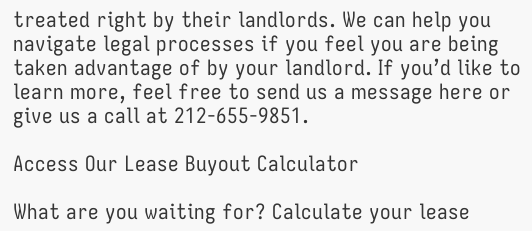treated right by their landlords. We can help you navigate legal processes if you feel you are being taken advantage of by your landlord. If you’d like to learn more, feel free to send us a message here or give us a call at 212-655-9851.

Access Our Lease Buyout Calculator

What are you waiting for? Calculate your lease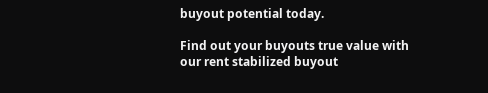buyout potential today.

Find out your buyouts true value with our rent stabilized buyout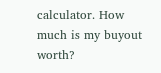calculator. How much is my buyout worth?